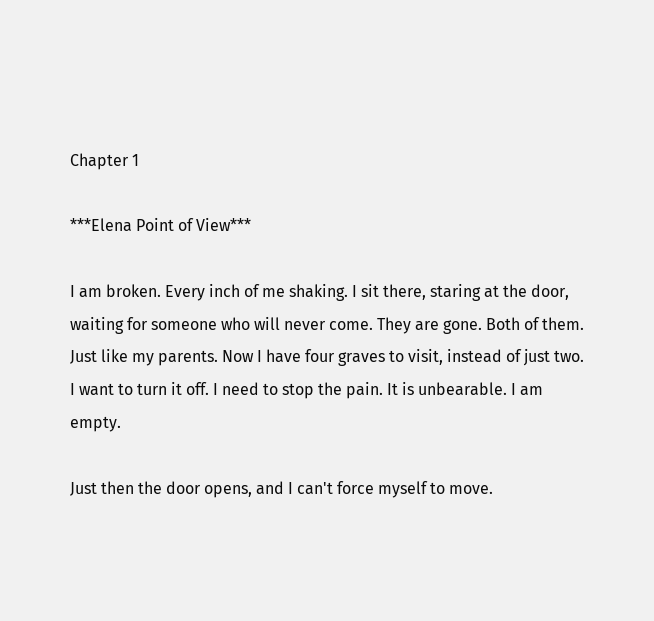Chapter 1

***Elena Point of View***

I am broken. Every inch of me shaking. I sit there, staring at the door, waiting for someone who will never come. They are gone. Both of them. Just like my parents. Now I have four graves to visit, instead of just two. I want to turn it off. I need to stop the pain. It is unbearable. I am empty.

Just then the door opens, and I can't force myself to move.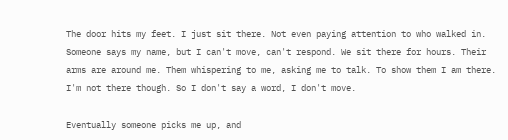The door hits my feet. I just sit there. Not even paying attention to who walked in. Someone says my name, but I can't move, can't respond. We sit there for hours. Their arms are around me. Them whispering to me, asking me to talk. To show them I am there. I'm not there though. So I don't say a word, I don't move.

Eventually someone picks me up, and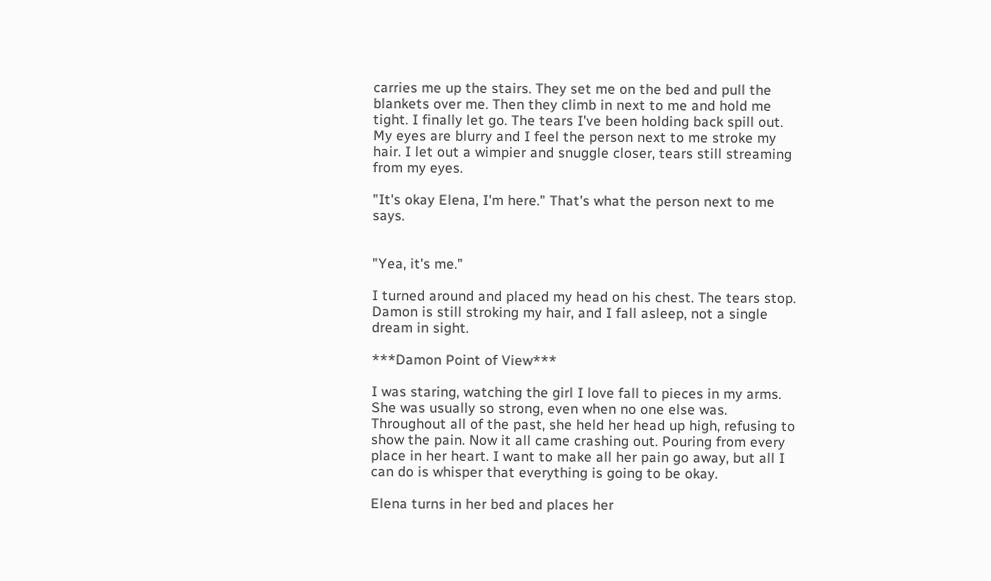carries me up the stairs. They set me on the bed and pull the blankets over me. Then they climb in next to me and hold me tight. I finally let go. The tears I've been holding back spill out. My eyes are blurry and I feel the person next to me stroke my hair. I let out a wimpier and snuggle closer, tears still streaming from my eyes.

"It's okay Elena, I'm here." That's what the person next to me says.


"Yea, it's me."

I turned around and placed my head on his chest. The tears stop. Damon is still stroking my hair, and I fall asleep, not a single dream in sight.

***Damon Point of View***

I was staring, watching the girl I love fall to pieces in my arms. She was usually so strong, even when no one else was. Throughout all of the past, she held her head up high, refusing to show the pain. Now it all came crashing out. Pouring from every place in her heart. I want to make all her pain go away, but all I can do is whisper that everything is going to be okay.

Elena turns in her bed and places her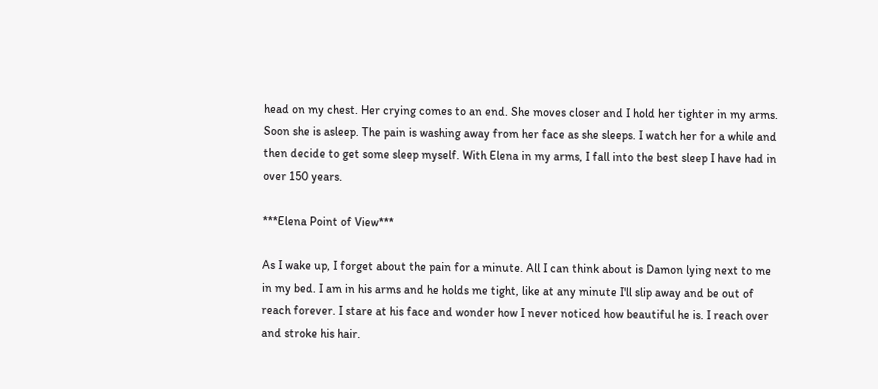head on my chest. Her crying comes to an end. She moves closer and I hold her tighter in my arms. Soon she is asleep. The pain is washing away from her face as she sleeps. I watch her for a while and then decide to get some sleep myself. With Elena in my arms, I fall into the best sleep I have had in over 150 years.

***Elena Point of View***

As I wake up, I forget about the pain for a minute. All I can think about is Damon lying next to me in my bed. I am in his arms and he holds me tight, like at any minute I'll slip away and be out of reach forever. I stare at his face and wonder how I never noticed how beautiful he is. I reach over and stroke his hair.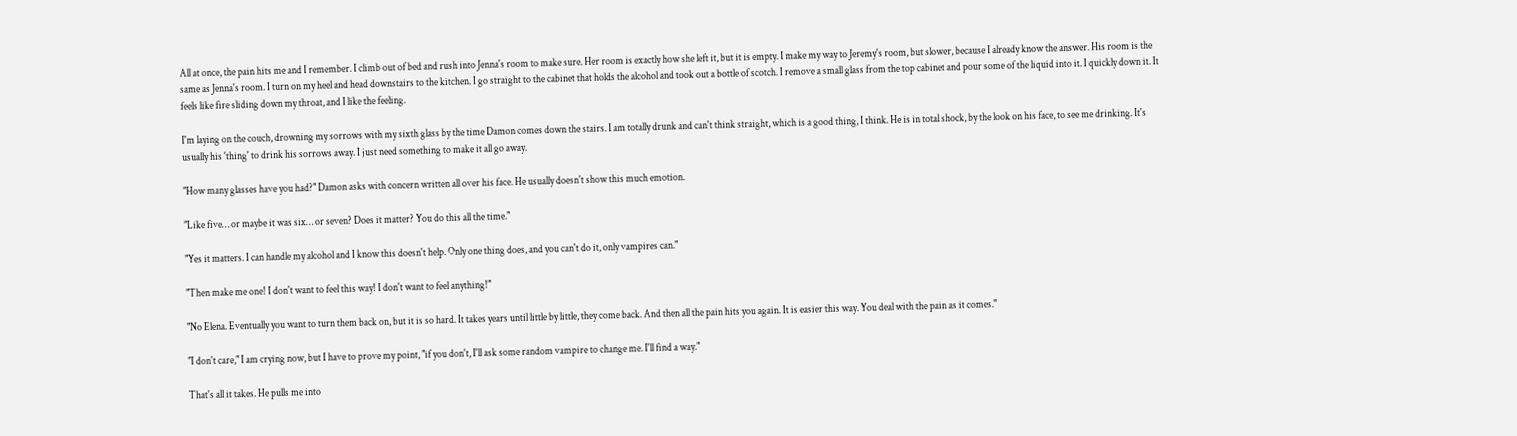All at once, the pain hits me and I remember. I climb out of bed and rush into Jenna's room to make sure. Her room is exactly how she left it, but it is empty. I make my way to Jeremy's room, but slower, because I already know the answer. His room is the same as Jenna's room. I turn on my heel and head downstairs to the kitchen. I go straight to the cabinet that holds the alcohol and took out a bottle of scotch. I remove a small glass from the top cabinet and pour some of the liquid into it. I quickly down it. It feels like fire sliding down my throat, and I like the feeling.

I'm laying on the couch, drowning my sorrows with my sixth glass by the time Damon comes down the stairs. I am totally drunk and can't think straight, which is a good thing, I think. He is in total shock, by the look on his face, to see me drinking. It's usually his 'thing' to drink his sorrows away. I just need something to make it all go away.

"How many glasses have you had?" Damon asks with concern written all over his face. He usually doesn't show this much emotion.

"Like five… or maybe it was six… or seven? Does it matter? You do this all the time."

"Yes it matters. I can handle my alcohol and I know this doesn't help. Only one thing does, and you can't do it, only vampires can."

"Then make me one! I don't want to feel this way! I don't want to feel anything!"

"No Elena. Eventually you want to turn them back on, but it is so hard. It takes years until little by little, they come back. And then all the pain hits you again. It is easier this way. You deal with the pain as it comes."

"I don't care," I am crying now, but I have to prove my point, "if you don't, I'll ask some random vampire to change me. I'll find a way."

That's all it takes. He pulls me into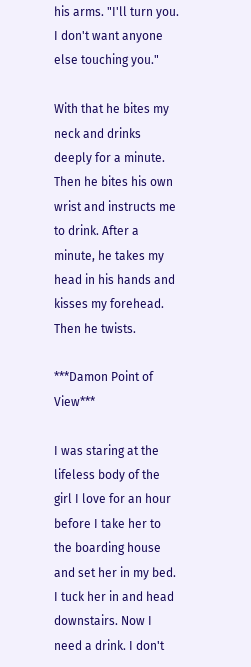his arms. "I'll turn you. I don't want anyone else touching you."

With that he bites my neck and drinks deeply for a minute. Then he bites his own wrist and instructs me to drink. After a minute, he takes my head in his hands and kisses my forehead. Then he twists.

***Damon Point of View***

I was staring at the lifeless body of the girl I love for an hour before I take her to the boarding house and set her in my bed. I tuck her in and head downstairs. Now I need a drink. I don't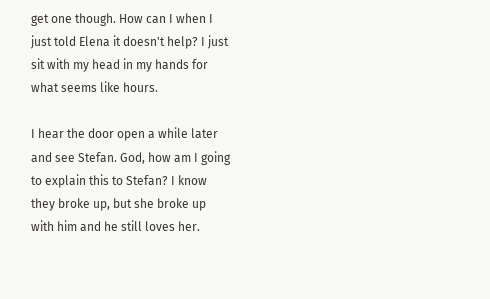get one though. How can I when I just told Elena it doesn't help? I just sit with my head in my hands for what seems like hours.

I hear the door open a while later and see Stefan. God, how am I going to explain this to Stefan? I know they broke up, but she broke up with him and he still loves her.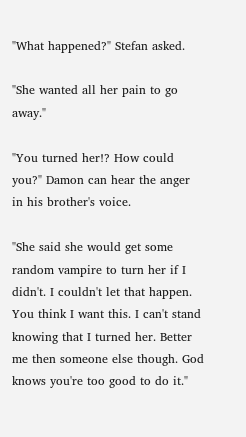"What happened?" Stefan asked.

"She wanted all her pain to go away."

"You turned her!? How could you?" Damon can hear the anger in his brother's voice.

"She said she would get some random vampire to turn her if I didn't. I couldn't let that happen. You think I want this. I can't stand knowing that I turned her. Better me then someone else though. God knows you're too good to do it."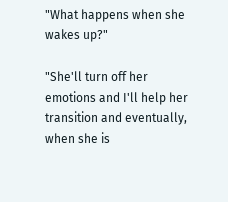"What happens when she wakes up?"

"She'll turn off her emotions and I'll help her transition and eventually, when she is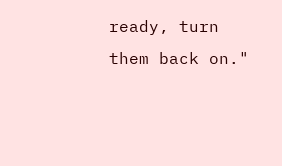ready, turn them back on."